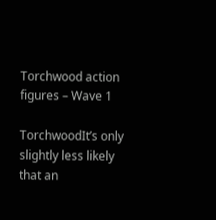Torchwood action figures – Wave 1

TorchwoodIt’s only slightly less likely that an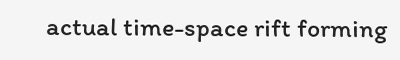actual time-space rift forming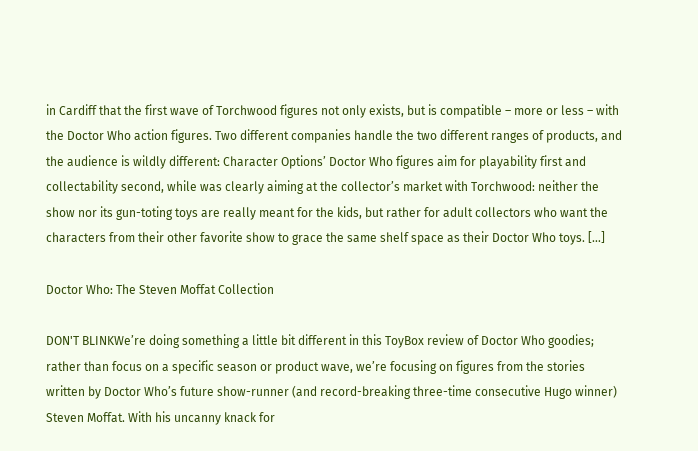in Cardiff that the first wave of Torchwood figures not only exists, but is compatible – more or less – with the Doctor Who action figures. Two different companies handle the two different ranges of products, and the audience is wildly different: Character Options’ Doctor Who figures aim for playability first and collectability second, while was clearly aiming at the collector’s market with Torchwood: neither the show nor its gun-toting toys are really meant for the kids, but rather for adult collectors who want the characters from their other favorite show to grace the same shelf space as their Doctor Who toys. […]

Doctor Who: The Steven Moffat Collection

DON'T BLINKWe’re doing something a little bit different in this ToyBox review of Doctor Who goodies; rather than focus on a specific season or product wave, we’re focusing on figures from the stories written by Doctor Who’s future show-runner (and record-breaking three-time consecutive Hugo winner) Steven Moffat. With his uncanny knack for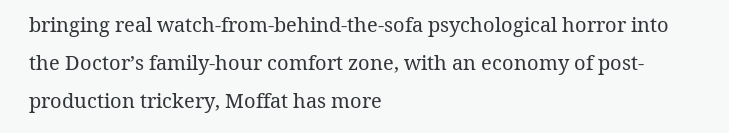bringing real watch-from-behind-the-sofa psychological horror into the Doctor’s family-hour comfort zone, with an economy of post-production trickery, Moffat has more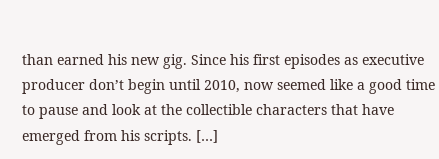than earned his new gig. Since his first episodes as executive producer don’t begin until 2010, now seemed like a good time to pause and look at the collectible characters that have emerged from his scripts. […]